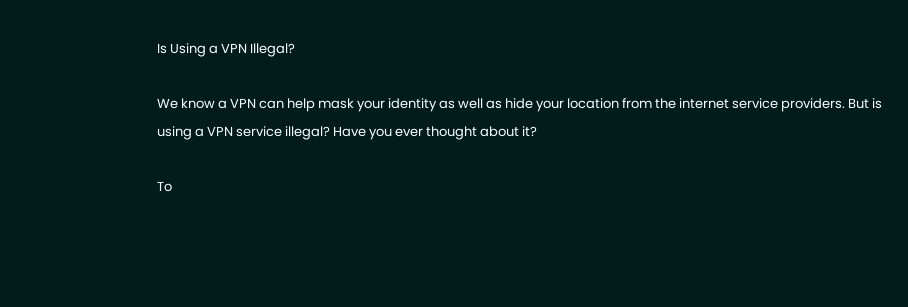Is Using a VPN Illegal?

We know a VPN can help mask your identity as well as hide your location from the internet service providers. But is using a VPN service illegal? Have you ever thought about it?

To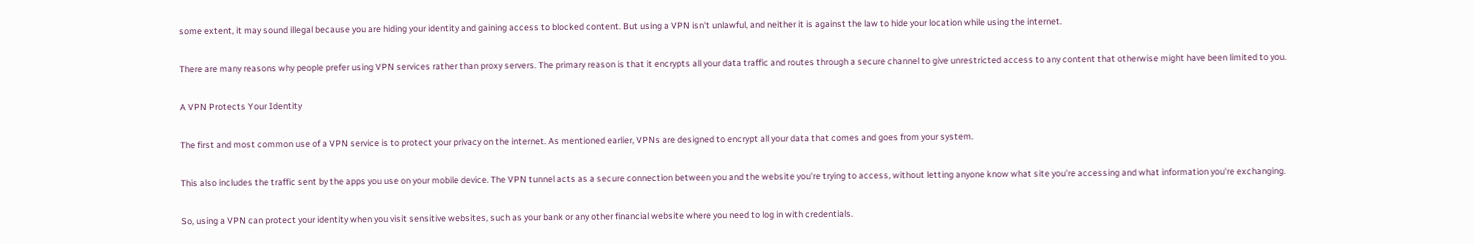some extent, it may sound illegal because you are hiding your identity and gaining access to blocked content. But using a VPN isn't unlawful, and neither it is against the law to hide your location while using the internet.

There are many reasons why people prefer using VPN services rather than proxy servers. The primary reason is that it encrypts all your data traffic and routes through a secure channel to give unrestricted access to any content that otherwise might have been limited to you.

A VPN Protects Your Identity

The first and most common use of a VPN service is to protect your privacy on the internet. As mentioned earlier, VPNs are designed to encrypt all your data that comes and goes from your system.

This also includes the traffic sent by the apps you use on your mobile device. The VPN tunnel acts as a secure connection between you and the website you're trying to access, without letting anyone know what site you're accessing and what information you're exchanging.

So, using a VPN can protect your identity when you visit sensitive websites, such as your bank or any other financial website where you need to log in with credentials.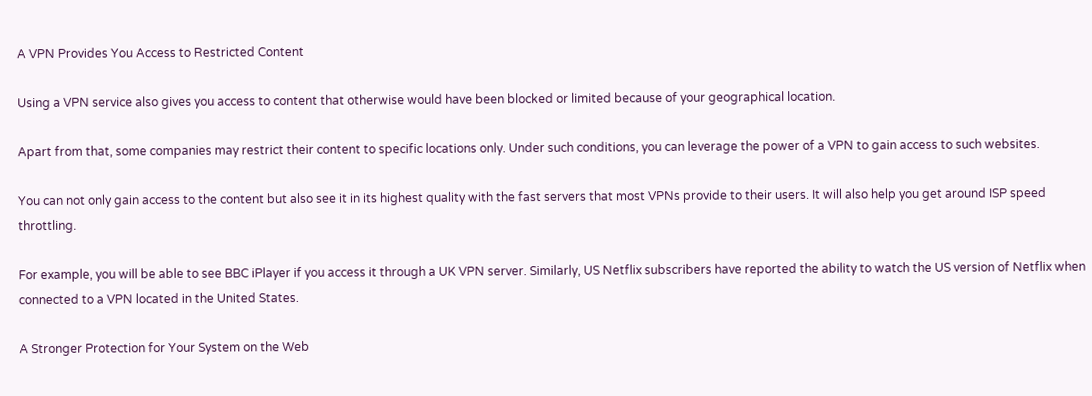A VPN Provides You Access to Restricted Content

Using a VPN service also gives you access to content that otherwise would have been blocked or limited because of your geographical location.

Apart from that, some companies may restrict their content to specific locations only. Under such conditions, you can leverage the power of a VPN to gain access to such websites.

You can not only gain access to the content but also see it in its highest quality with the fast servers that most VPNs provide to their users. It will also help you get around ISP speed throttling.

For example, you will be able to see BBC iPlayer if you access it through a UK VPN server. Similarly, US Netflix subscribers have reported the ability to watch the US version of Netflix when connected to a VPN located in the United States.

A Stronger Protection for Your System on the Web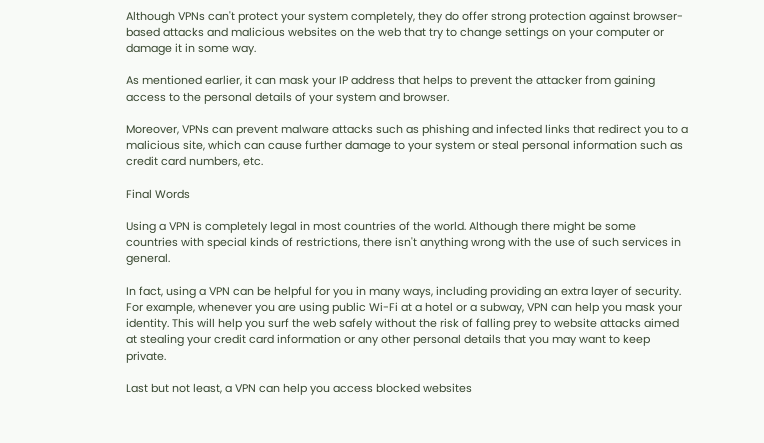Although VPNs can't protect your system completely, they do offer strong protection against browser-based attacks and malicious websites on the web that try to change settings on your computer or damage it in some way.

As mentioned earlier, it can mask your IP address that helps to prevent the attacker from gaining access to the personal details of your system and browser.

Moreover, VPNs can prevent malware attacks such as phishing and infected links that redirect you to a malicious site, which can cause further damage to your system or steal personal information such as credit card numbers, etc.

Final Words

Using a VPN is completely legal in most countries of the world. Although there might be some countries with special kinds of restrictions, there isn't anything wrong with the use of such services in general.

In fact, using a VPN can be helpful for you in many ways, including providing an extra layer of security. For example, whenever you are using public Wi-Fi at a hotel or a subway, VPN can help you mask your identity. This will help you surf the web safely without the risk of falling prey to website attacks aimed at stealing your credit card information or any other personal details that you may want to keep private.

Last but not least, a VPN can help you access blocked websites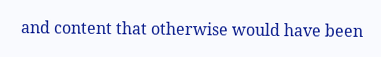and content that otherwise would have been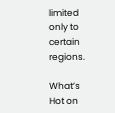limited only to certain regions.

What’s Hot on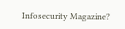Infosecurity Magazine?